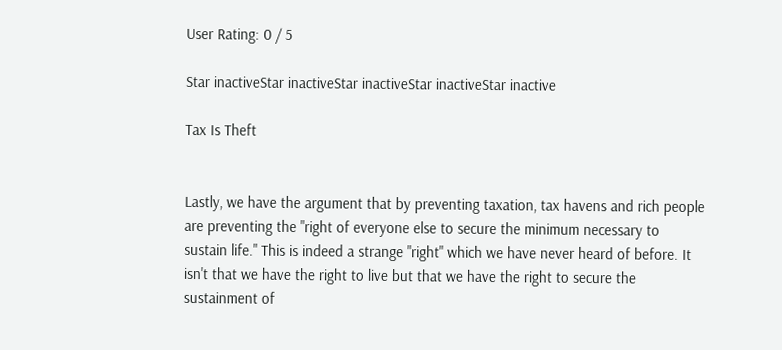User Rating: 0 / 5

Star inactiveStar inactiveStar inactiveStar inactiveStar inactive

Tax Is Theft


Lastly, we have the argument that by preventing taxation, tax havens and rich people are preventing the "right of everyone else to secure the minimum necessary to sustain life." This is indeed a strange "right" which we have never heard of before. It isn't that we have the right to live but that we have the right to secure the sustainment of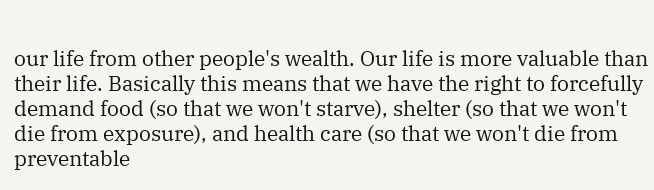our life from other people's wealth. Our life is more valuable than their life. Basically this means that we have the right to forcefully demand food (so that we won't starve), shelter (so that we won't die from exposure), and health care (so that we won't die from preventable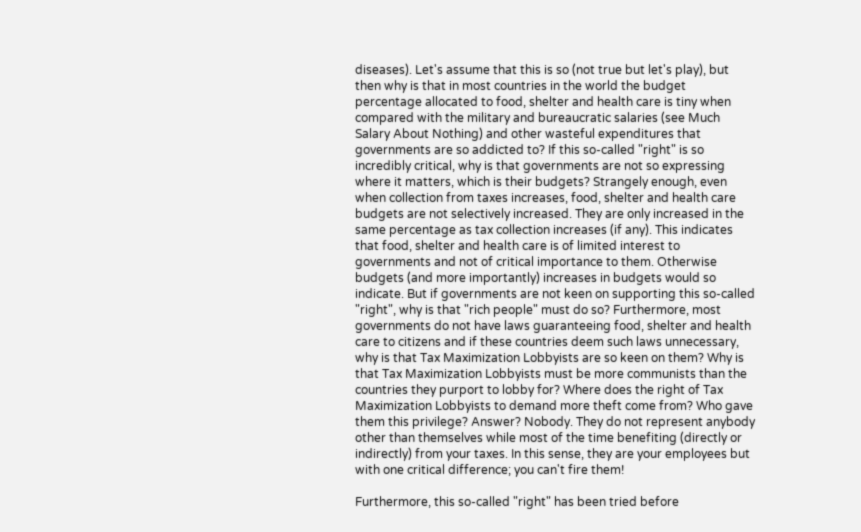diseases). Let's assume that this is so (not true but let's play), but then why is that in most countries in the world the budget percentage allocated to food, shelter and health care is tiny when compared with the military and bureaucratic salaries (see Much Salary About Nothing) and other wasteful expenditures that governments are so addicted to? If this so-called "right" is so incredibly critical, why is that governments are not so expressing where it matters, which is their budgets? Strangely enough, even when collection from taxes increases, food, shelter and health care budgets are not selectively increased. They are only increased in the same percentage as tax collection increases (if any). This indicates that food, shelter and health care is of limited interest to governments and not of critical importance to them. Otherwise budgets (and more importantly) increases in budgets would so indicate. But if governments are not keen on supporting this so-called "right", why is that "rich people" must do so? Furthermore, most governments do not have laws guaranteeing food, shelter and health care to citizens and if these countries deem such laws unnecessary, why is that Tax Maximization Lobbyists are so keen on them? Why is that Tax Maximization Lobbyists must be more communists than the countries they purport to lobby for? Where does the right of Tax Maximization Lobbyists to demand more theft come from? Who gave them this privilege? Answer? Nobody. They do not represent anybody other than themselves while most of the time benefiting (directly or indirectly) from your taxes. In this sense, they are your employees but with one critical difference; you can't fire them!

Furthermore, this so-called "right" has been tried before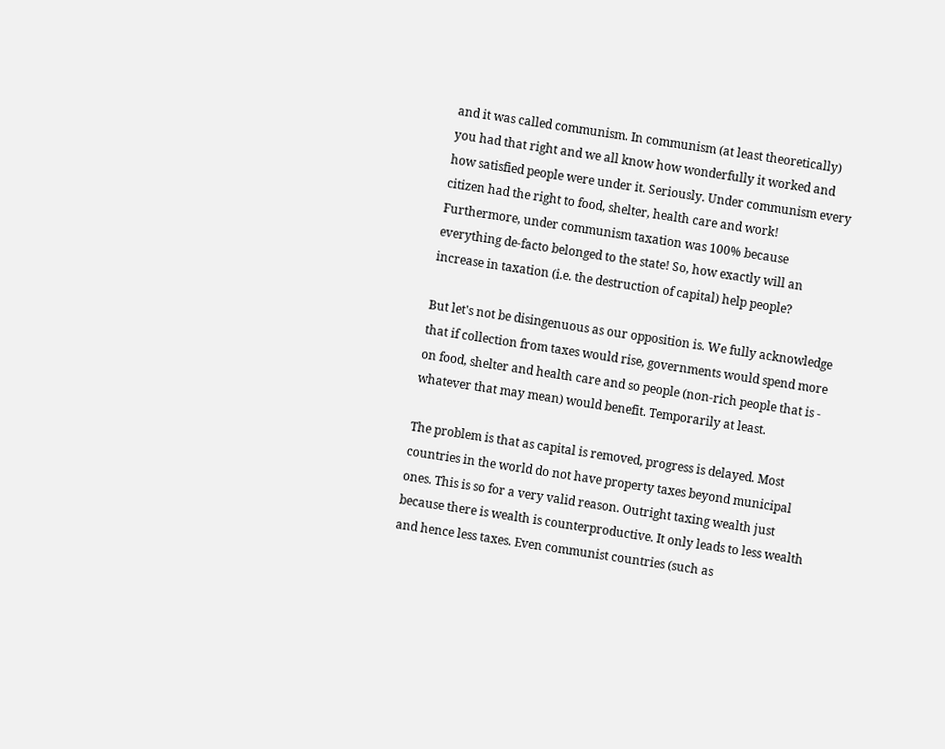and it was called communism. In communism (at least theoretically) you had that right and we all know how wonderfully it worked and how satisfied people were under it. Seriously. Under communism every citizen had the right to food, shelter, health care and work! Furthermore, under communism taxation was 100% because everything de-facto belonged to the state! So, how exactly will an increase in taxation (i.e. the destruction of capital) help people?

But let's not be disingenuous as our opposition is. We fully acknowledge that if collection from taxes would rise, governments would spend more on food, shelter and health care and so people (non-rich people that is - whatever that may mean) would benefit. Temporarily at least.

The problem is that as capital is removed, progress is delayed. Most countries in the world do not have property taxes beyond municipal ones. This is so for a very valid reason. Outright taxing wealth just because there is wealth is counterproductive. It only leads to less wealth and hence less taxes. Even communist countries (such as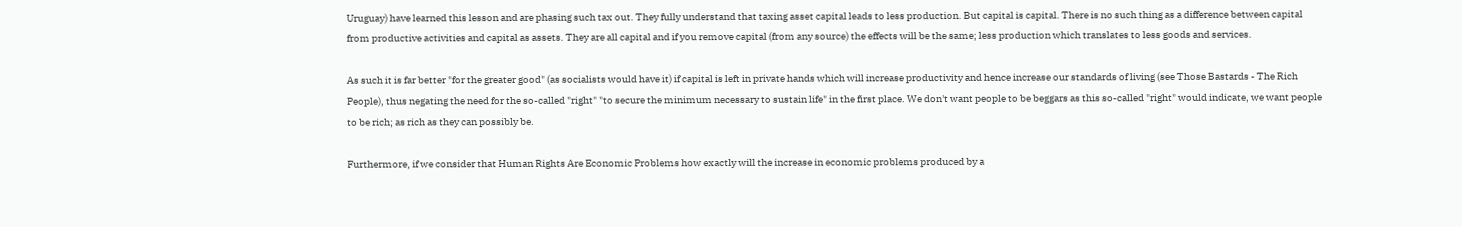Uruguay) have learned this lesson and are phasing such tax out. They fully understand that taxing asset capital leads to less production. But capital is capital. There is no such thing as a difference between capital from productive activities and capital as assets. They are all capital and if you remove capital (from any source) the effects will be the same; less production which translates to less goods and services.

As such it is far better "for the greater good" (as socialists would have it) if capital is left in private hands which will increase productivity and hence increase our standards of living (see Those Bastards - The Rich People), thus negating the need for the so-called "right" "to secure the minimum necessary to sustain life" in the first place. We don't want people to be beggars as this so-called "right" would indicate, we want people to be rich; as rich as they can possibly be.

Furthermore, if we consider that Human Rights Are Economic Problems how exactly will the increase in economic problems produced by a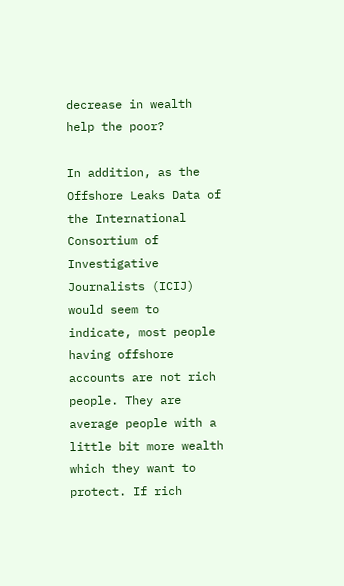decrease in wealth help the poor?

In addition, as the Offshore Leaks Data of the International Consortium of Investigative Journalists (ICIJ) would seem to indicate, most people having offshore accounts are not rich people. They are average people with a little bit more wealth which they want to protect. If rich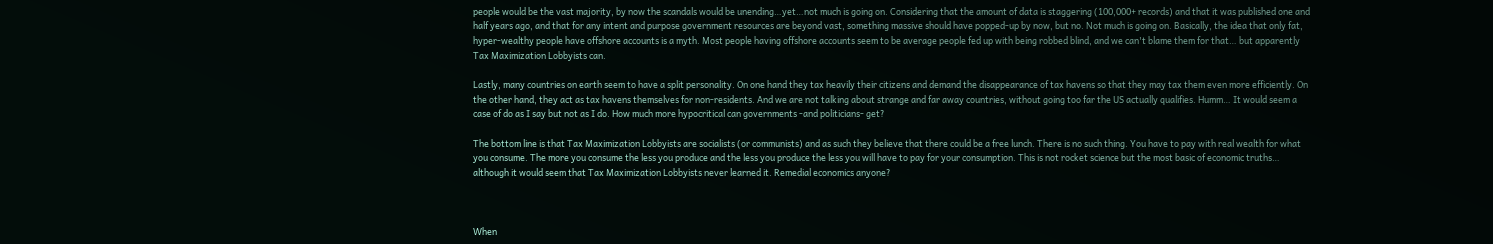people would be the vast majority, by now the scandals would be unending…yet…not much is going on. Considering that the amount of data is staggering (100,000+ records) and that it was published one and half years ago, and that for any intent and purpose government resources are beyond vast, something massive should have popped-up by now, but no. Not much is going on. Basically, the idea that only fat, hyper-wealthy people have offshore accounts is a myth. Most people having offshore accounts seem to be average people fed up with being robbed blind, and we can't blame them for that… but apparently Tax Maximization Lobbyists can.

Lastly, many countries on earth seem to have a split personality. On one hand they tax heavily their citizens and demand the disappearance of tax havens so that they may tax them even more efficiently. On the other hand, they act as tax havens themselves for non-residents. And we are not talking about strange and far away countries, without going too far the US actually qualifies. Humm… It would seem a case of do as I say but not as I do. How much more hypocritical can governments -and politicians- get?

The bottom line is that Tax Maximization Lobbyists are socialists (or communists) and as such they believe that there could be a free lunch. There is no such thing. You have to pay with real wealth for what you consume. The more you consume the less you produce and the less you produce the less you will have to pay for your consumption. This is not rocket science but the most basic of economic truths… although it would seem that Tax Maximization Lobbyists never learned it. Remedial economics anyone?



When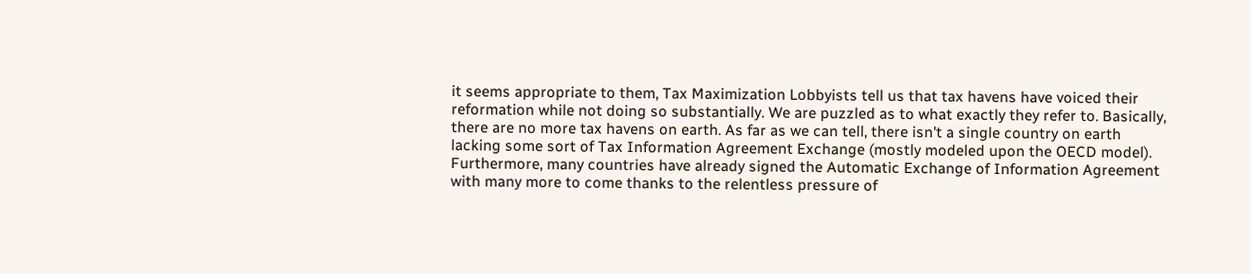it seems appropriate to them, Tax Maximization Lobbyists tell us that tax havens have voiced their reformation while not doing so substantially. We are puzzled as to what exactly they refer to. Basically, there are no more tax havens on earth. As far as we can tell, there isn't a single country on earth lacking some sort of Tax Information Agreement Exchange (mostly modeled upon the OECD model). Furthermore, many countries have already signed the Automatic Exchange of Information Agreement with many more to come thanks to the relentless pressure of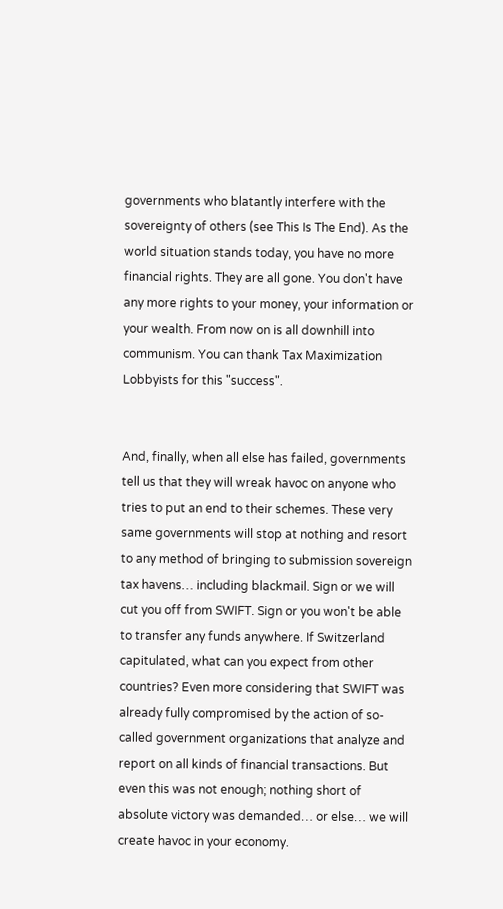governments who blatantly interfere with the sovereignty of others (see This Is The End). As the world situation stands today, you have no more financial rights. They are all gone. You don't have any more rights to your money, your information or your wealth. From now on is all downhill into communism. You can thank Tax Maximization Lobbyists for this "success".


And, finally, when all else has failed, governments tell us that they will wreak havoc on anyone who tries to put an end to their schemes. These very same governments will stop at nothing and resort to any method of bringing to submission sovereign tax havens… including blackmail. Sign or we will cut you off from SWIFT. Sign or you won't be able to transfer any funds anywhere. If Switzerland capitulated, what can you expect from other countries? Even more considering that SWIFT was already fully compromised by the action of so-called government organizations that analyze and report on all kinds of financial transactions. But even this was not enough; nothing short of absolute victory was demanded… or else… we will create havoc in your economy.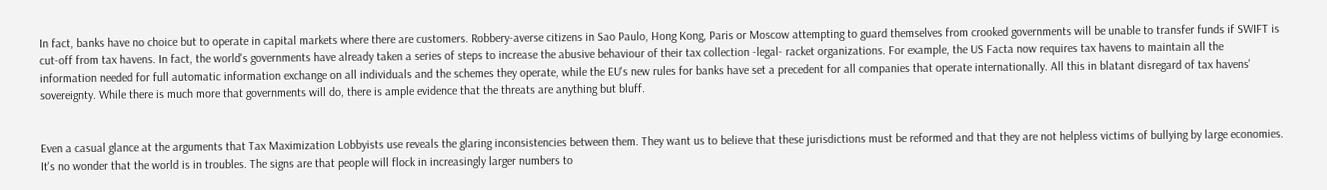In fact, banks have no choice but to operate in capital markets where there are customers. Robbery-averse citizens in Sao Paulo, Hong Kong, Paris or Moscow attempting to guard themselves from crooked governments will be unable to transfer funds if SWIFT is cut-off from tax havens. In fact, the world's governments have already taken a series of steps to increase the abusive behaviour of their tax collection -legal- racket organizations. For example, the US Facta now requires tax havens to maintain all the information needed for full automatic information exchange on all individuals and the schemes they operate, while the EU's new rules for banks have set a precedent for all companies that operate internationally. All this in blatant disregard of tax havens' sovereignty. While there is much more that governments will do, there is ample evidence that the threats are anything but bluff.


Even a casual glance at the arguments that Tax Maximization Lobbyists use reveals the glaring inconsistencies between them. They want us to believe that these jurisdictions must be reformed and that they are not helpless victims of bullying by large economies. It's no wonder that the world is in troubles. The signs are that people will flock in increasingly larger numbers to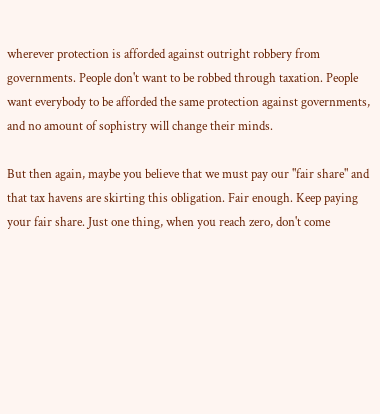wherever protection is afforded against outright robbery from governments. People don't want to be robbed through taxation. People want everybody to be afforded the same protection against governments, and no amount of sophistry will change their minds.

But then again, maybe you believe that we must pay our "fair share" and that tax havens are skirting this obligation. Fair enough. Keep paying your fair share. Just one thing, when you reach zero, don't come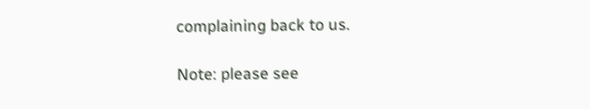complaining back to us.

Note: please see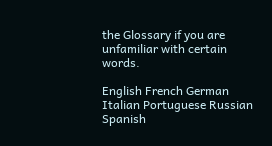the Glossary if you are unfamiliar with certain words.

English French German Italian Portuguese Russian Spanish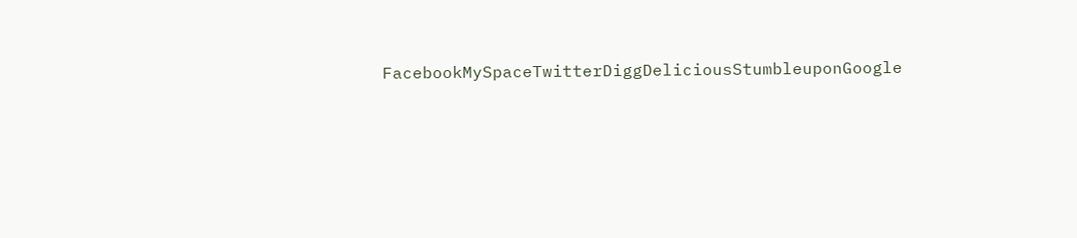FacebookMySpaceTwitterDiggDeliciousStumbleuponGoogle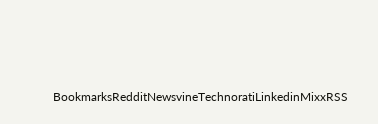BookmarksRedditNewsvineTechnoratiLinkedinMixxRSS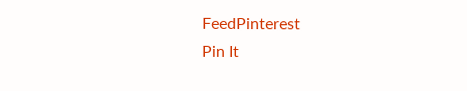FeedPinterest
Pin It